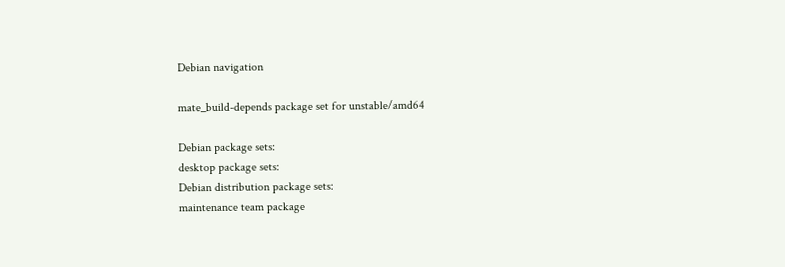Debian navigation

mate_build-depends package set for unstable/amd64

Debian package sets:
desktop package sets:
Debian distribution package sets:
maintenance team package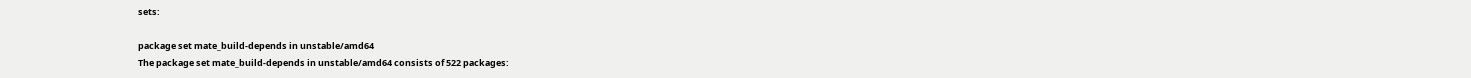sets:

package set mate_build-depends in unstable/amd64
The package set mate_build-depends in unstable/amd64 consists of 522 packages: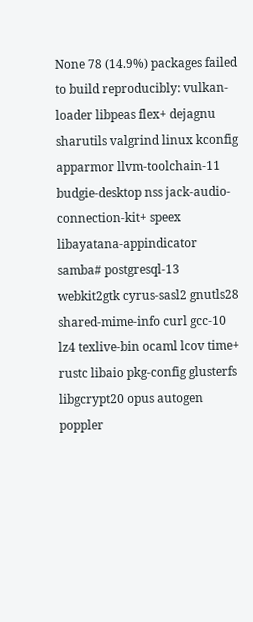None 78 (14.9%) packages failed to build reproducibly: vulkan-loader libpeas flex+ dejagnu sharutils valgrind linux kconfig apparmor llvm-toolchain-11 budgie-desktop nss jack-audio-connection-kit+ speex libayatana-appindicator samba# postgresql-13 webkit2gtk cyrus-sasl2 gnutls28 shared-mime-info curl gcc-10 lz4 texlive-bin ocaml lcov time+ rustc libaio pkg-config glusterfs libgcrypt20 opus autogen poppler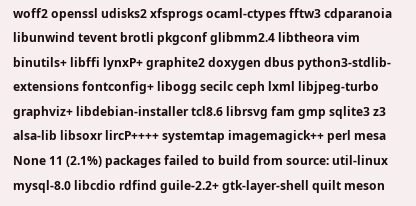woff2 openssl udisks2 xfsprogs ocaml-ctypes fftw3 cdparanoia libunwind tevent brotli pkgconf glibmm2.4 libtheora vim binutils+ libffi lynxP+ graphite2 doxygen dbus python3-stdlib-extensions fontconfig+ libogg secilc ceph lxml libjpeg-turbo graphviz+ libdebian-installer tcl8.6 librsvg fam gmp sqlite3 z3 alsa-lib libsoxr lircP++++ systemtap imagemagick++ perl mesa
None 11 (2.1%) packages failed to build from source: util-linux mysql-8.0 libcdio rdfind guile-2.2+ gtk-layer-shell quilt meson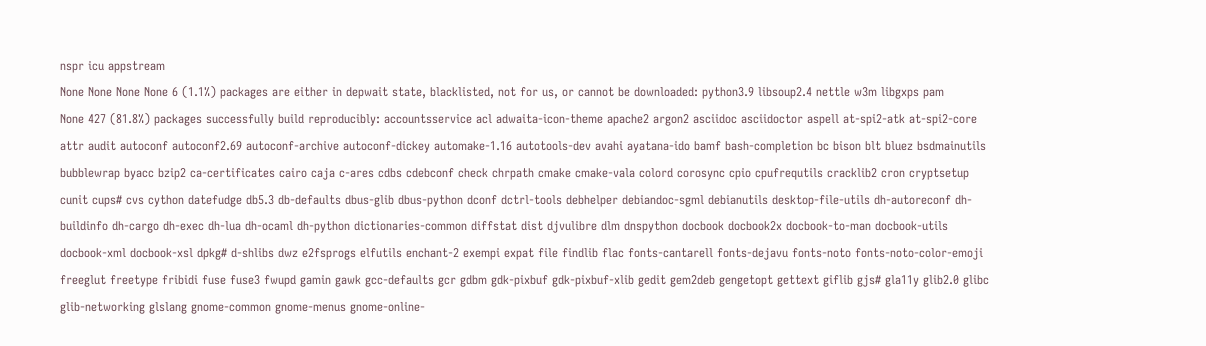nspr icu appstream
None None None None 6 (1.1%) packages are either in depwait state, blacklisted, not for us, or cannot be downloaded: python3.9 libsoup2.4 nettle w3m libgxps pam
None 427 (81.8%) packages successfully build reproducibly: accountsservice acl adwaita-icon-theme apache2 argon2 asciidoc asciidoctor aspell at-spi2-atk at-spi2-core attr audit autoconf autoconf2.69 autoconf-archive autoconf-dickey automake-1.16 autotools-dev avahi ayatana-ido bamf bash-completion bc bison blt bluez bsdmainutils bubblewrap byacc bzip2 ca-certificates cairo caja c-ares cdbs cdebconf check chrpath cmake cmake-vala colord corosync cpio cpufrequtils cracklib2 cron cryptsetup cunit cups# cvs cython datefudge db5.3 db-defaults dbus-glib dbus-python dconf dctrl-tools debhelper debiandoc-sgml debianutils desktop-file-utils dh-autoreconf dh-buildinfo dh-cargo dh-exec dh-lua dh-ocaml dh-python dictionaries-common diffstat dist djvulibre dlm dnspython docbook docbook2x docbook-to-man docbook-utils docbook-xml docbook-xsl dpkg# d-shlibs dwz e2fsprogs elfutils enchant-2 exempi expat file findlib flac fonts-cantarell fonts-dejavu fonts-noto fonts-noto-color-emoji freeglut freetype fribidi fuse fuse3 fwupd gamin gawk gcc-defaults gcr gdbm gdk-pixbuf gdk-pixbuf-xlib gedit gem2deb gengetopt gettext giflib gjs# gla11y glib2.0 glibc glib-networking glslang gnome-common gnome-menus gnome-online-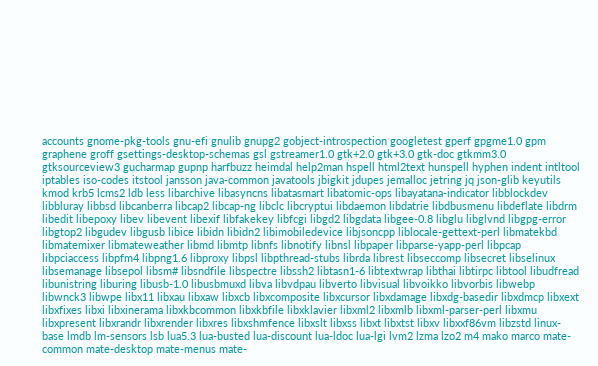accounts gnome-pkg-tools gnu-efi gnulib gnupg2 gobject-introspection googletest gperf gpgme1.0 gpm graphene groff gsettings-desktop-schemas gsl gstreamer1.0 gtk+2.0 gtk+3.0 gtk-doc gtkmm3.0 gtksourceview3 gucharmap gupnp harfbuzz heimdal help2man hspell html2text hunspell hyphen indent intltool iptables iso-codes itstool jansson java-common javatools jbigkit jdupes jemalloc jetring jq json-glib keyutils kmod krb5 lcms2 ldb less libarchive libasyncns libatasmart libatomic-ops libayatana-indicator libblockdev libbluray libbsd libcanberra libcap2 libcap-ng libclc libcryptui libdaemon libdatrie libdbusmenu libdeflate libdrm libedit libepoxy libev libevent libexif libfakekey libfcgi libgd2 libgdata libgee-0.8 libglu libglvnd libgpg-error libgtop2 libgudev libgusb libice libidn libidn2 libimobiledevice libjsoncpp liblocale-gettext-perl libmatekbd libmatemixer libmateweather libmd libmtp libnfs libnotify libnsl libpaper libparse-yapp-perl libpcap libpciaccess libpfm4 libpng1.6 libproxy libpsl libpthread-stubs librda librest libseccomp libsecret libselinux libsemanage libsepol libsm# libsndfile libspectre libssh2 libtasn1-6 libtextwrap libthai libtirpc libtool libudfread libunistring liburing libusb-1.0 libusbmuxd libva libvdpau libverto libvisual libvoikko libvorbis libwebp libwnck3 libwpe libx11 libxau libxaw libxcb libxcomposite libxcursor libxdamage libxdg-basedir libxdmcp libxext libxfixes libxi libxinerama libxkbcommon libxkbfile libxklavier libxml2 libxmlb libxml-parser-perl libxmu libxpresent libxrandr libxrender libxres libxshmfence libxslt libxss libxt libxtst libxv libxxf86vm libzstd linux-base lmdb lm-sensors lsb lua5.3 lua-busted lua-discount lua-ldoc lua-lgi lvm2 lzma lzo2 m4 mako marco mate-common mate-desktop mate-menus mate-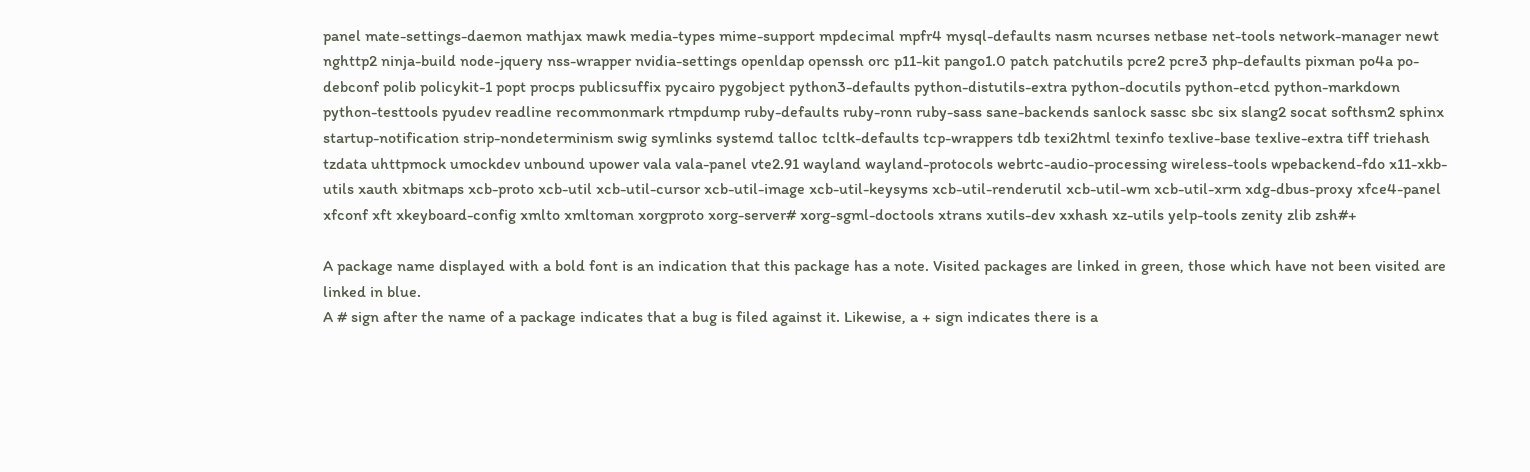panel mate-settings-daemon mathjax mawk media-types mime-support mpdecimal mpfr4 mysql-defaults nasm ncurses netbase net-tools network-manager newt nghttp2 ninja-build node-jquery nss-wrapper nvidia-settings openldap openssh orc p11-kit pango1.0 patch patchutils pcre2 pcre3 php-defaults pixman po4a po-debconf polib policykit-1 popt procps publicsuffix pycairo pygobject python3-defaults python-distutils-extra python-docutils python-etcd python-markdown python-testtools pyudev readline recommonmark rtmpdump ruby-defaults ruby-ronn ruby-sass sane-backends sanlock sassc sbc six slang2 socat softhsm2 sphinx startup-notification strip-nondeterminism swig symlinks systemd talloc tcltk-defaults tcp-wrappers tdb texi2html texinfo texlive-base texlive-extra tiff triehash tzdata uhttpmock umockdev unbound upower vala vala-panel vte2.91 wayland wayland-protocols webrtc-audio-processing wireless-tools wpebackend-fdo x11-xkb-utils xauth xbitmaps xcb-proto xcb-util xcb-util-cursor xcb-util-image xcb-util-keysyms xcb-util-renderutil xcb-util-wm xcb-util-xrm xdg-dbus-proxy xfce4-panel xfconf xft xkeyboard-config xmlto xmltoman xorgproto xorg-server# xorg-sgml-doctools xtrans xutils-dev xxhash xz-utils yelp-tools zenity zlib zsh#+

A package name displayed with a bold font is an indication that this package has a note. Visited packages are linked in green, those which have not been visited are linked in blue.
A # sign after the name of a package indicates that a bug is filed against it. Likewise, a + sign indicates there is a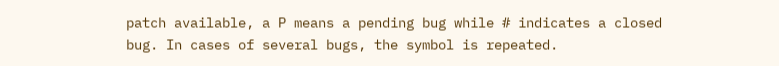patch available, a P means a pending bug while # indicates a closed bug. In cases of several bugs, the symbol is repeated.